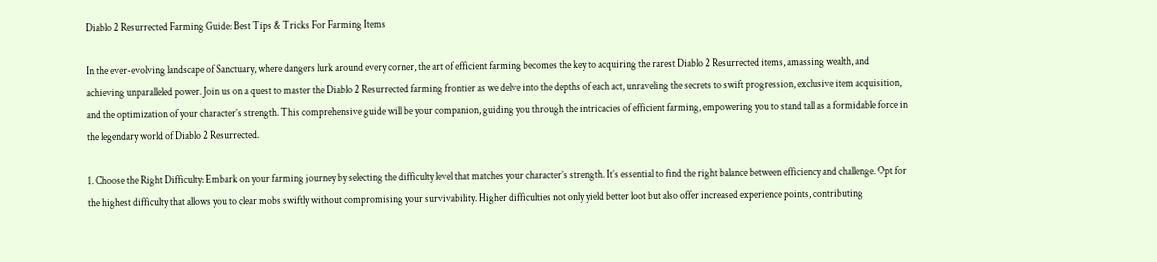Diablo 2 Resurrected Farming Guide: Best Tips & Tricks For Farming Items

In the ever-evolving landscape of Sanctuary, where dangers lurk around every corner, the art of efficient farming becomes the key to acquiring the rarest Diablo 2 Resurrected items, amassing wealth, and achieving unparalleled power. Join us on a quest to master the Diablo 2 Resurrected farming frontier as we delve into the depths of each act, unraveling the secrets to swift progression, exclusive item acquisition, and the optimization of your character’s strength. This comprehensive guide will be your companion, guiding you through the intricacies of efficient farming, empowering you to stand tall as a formidable force in the legendary world of Diablo 2 Resurrected.

1. Choose the Right Difficulty: Embark on your farming journey by selecting the difficulty level that matches your character’s strength. It’s essential to find the right balance between efficiency and challenge. Opt for the highest difficulty that allows you to clear mobs swiftly without compromising your survivability. Higher difficulties not only yield better loot but also offer increased experience points, contributing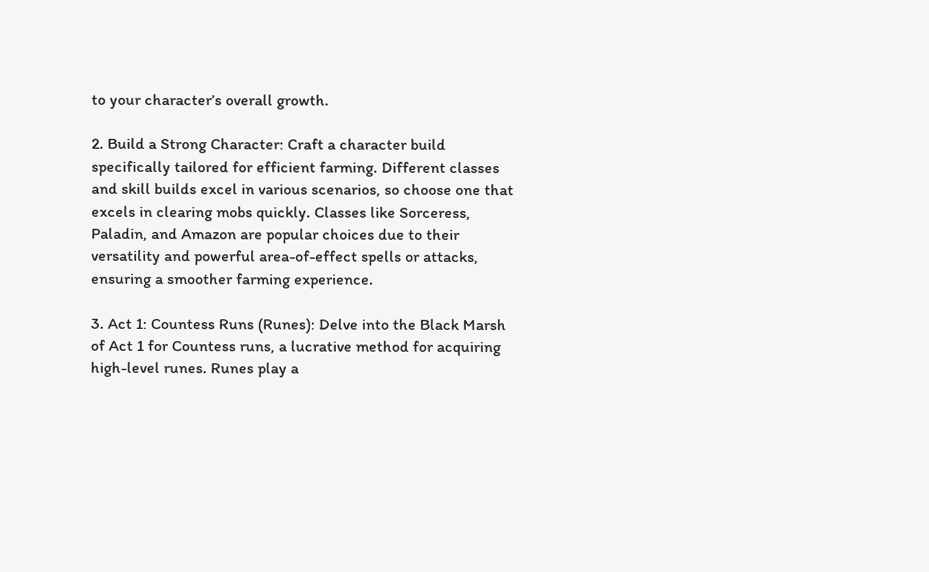to your character’s overall growth.

2. Build a Strong Character: Craft a character build specifically tailored for efficient farming. Different classes and skill builds excel in various scenarios, so choose one that excels in clearing mobs quickly. Classes like Sorceress, Paladin, and Amazon are popular choices due to their versatility and powerful area-of-effect spells or attacks, ensuring a smoother farming experience.

3. Act 1: Countess Runs (Runes): Delve into the Black Marsh of Act 1 for Countess runs, a lucrative method for acquiring high-level runes. Runes play a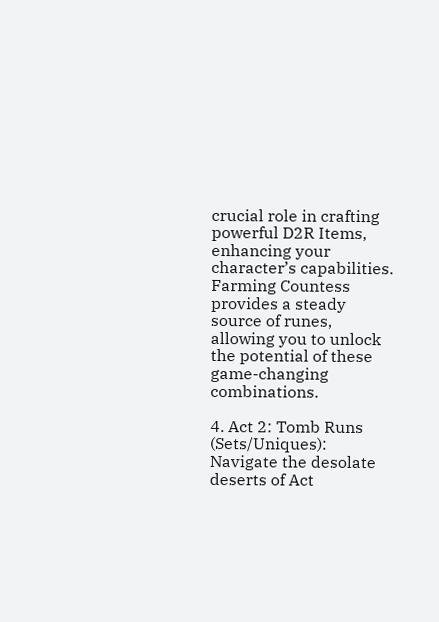crucial role in crafting powerful D2R Items, enhancing your character’s capabilities. Farming Countess provides a steady source of runes, allowing you to unlock the potential of these game-changing combinations.

4. Act 2: Tomb Runs (Sets/Uniques): Navigate the desolate deserts of Act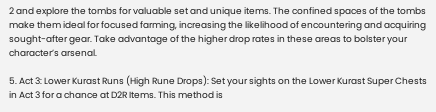2 and explore the tombs for valuable set and unique items. The confined spaces of the tombs make them ideal for focused farming, increasing the likelihood of encountering and acquiring sought-after gear. Take advantage of the higher drop rates in these areas to bolster your character’s arsenal.

5. Act 3: Lower Kurast Runs (High Rune Drops): Set your sights on the Lower Kurast Super Chests in Act 3 for a chance at D2R Items. This method is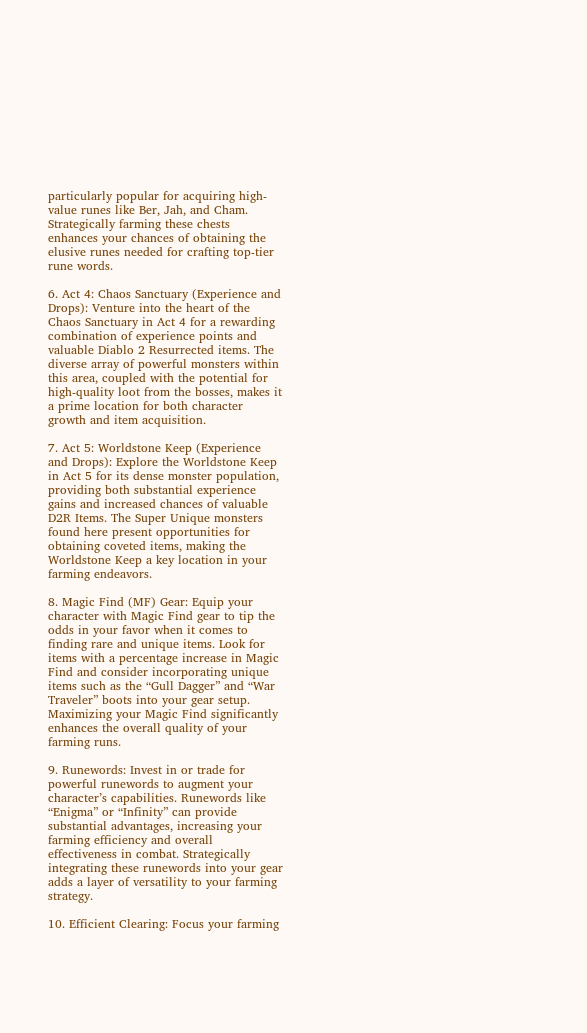particularly popular for acquiring high-value runes like Ber, Jah, and Cham. Strategically farming these chests enhances your chances of obtaining the elusive runes needed for crafting top-tier rune words.

6. Act 4: Chaos Sanctuary (Experience and Drops): Venture into the heart of the Chaos Sanctuary in Act 4 for a rewarding combination of experience points and valuable Diablo 2 Resurrected items. The diverse array of powerful monsters within this area, coupled with the potential for high-quality loot from the bosses, makes it a prime location for both character growth and item acquisition.

7. Act 5: Worldstone Keep (Experience and Drops): Explore the Worldstone Keep in Act 5 for its dense monster population, providing both substantial experience gains and increased chances of valuable D2R Items. The Super Unique monsters found here present opportunities for obtaining coveted items, making the Worldstone Keep a key location in your farming endeavors.

8. Magic Find (MF) Gear: Equip your character with Magic Find gear to tip the odds in your favor when it comes to finding rare and unique items. Look for items with a percentage increase in Magic Find and consider incorporating unique items such as the “Gull Dagger” and “War Traveler” boots into your gear setup. Maximizing your Magic Find significantly enhances the overall quality of your farming runs.

9. Runewords: Invest in or trade for powerful runewords to augment your character’s capabilities. Runewords like “Enigma” or “Infinity” can provide substantial advantages, increasing your farming efficiency and overall effectiveness in combat. Strategically integrating these runewords into your gear adds a layer of versatility to your farming strategy.

10. Efficient Clearing: Focus your farming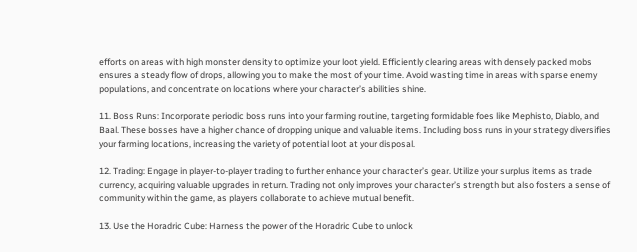efforts on areas with high monster density to optimize your loot yield. Efficiently clearing areas with densely packed mobs ensures a steady flow of drops, allowing you to make the most of your time. Avoid wasting time in areas with sparse enemy populations, and concentrate on locations where your character’s abilities shine.

11. Boss Runs: Incorporate periodic boss runs into your farming routine, targeting formidable foes like Mephisto, Diablo, and Baal. These bosses have a higher chance of dropping unique and valuable items. Including boss runs in your strategy diversifies your farming locations, increasing the variety of potential loot at your disposal.

12. Trading: Engage in player-to-player trading to further enhance your character’s gear. Utilize your surplus items as trade currency, acquiring valuable upgrades in return. Trading not only improves your character’s strength but also fosters a sense of community within the game, as players collaborate to achieve mutual benefit.

13. Use the Horadric Cube: Harness the power of the Horadric Cube to unlock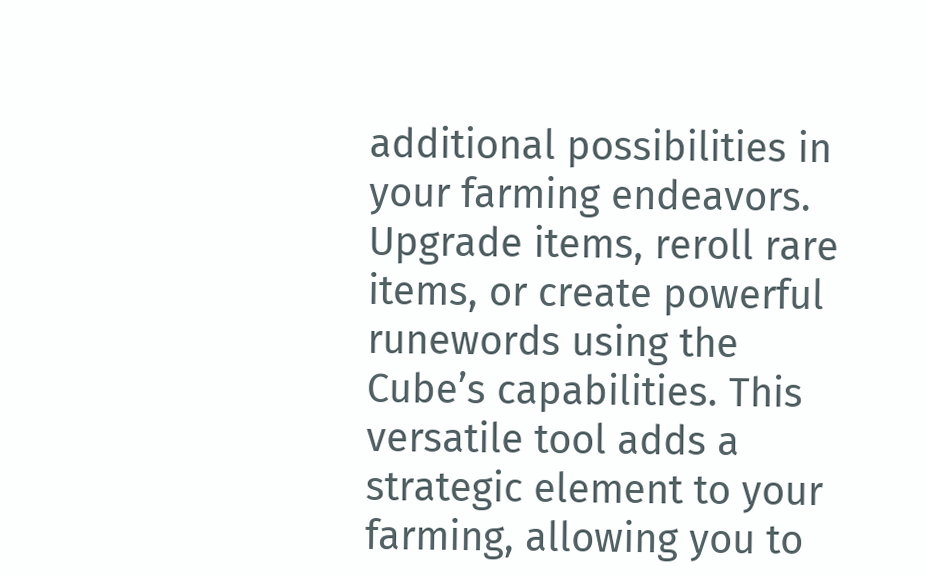additional possibilities in your farming endeavors. Upgrade items, reroll rare items, or create powerful runewords using the Cube’s capabilities. This versatile tool adds a strategic element to your farming, allowing you to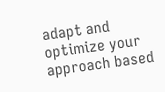adapt and optimize your approach based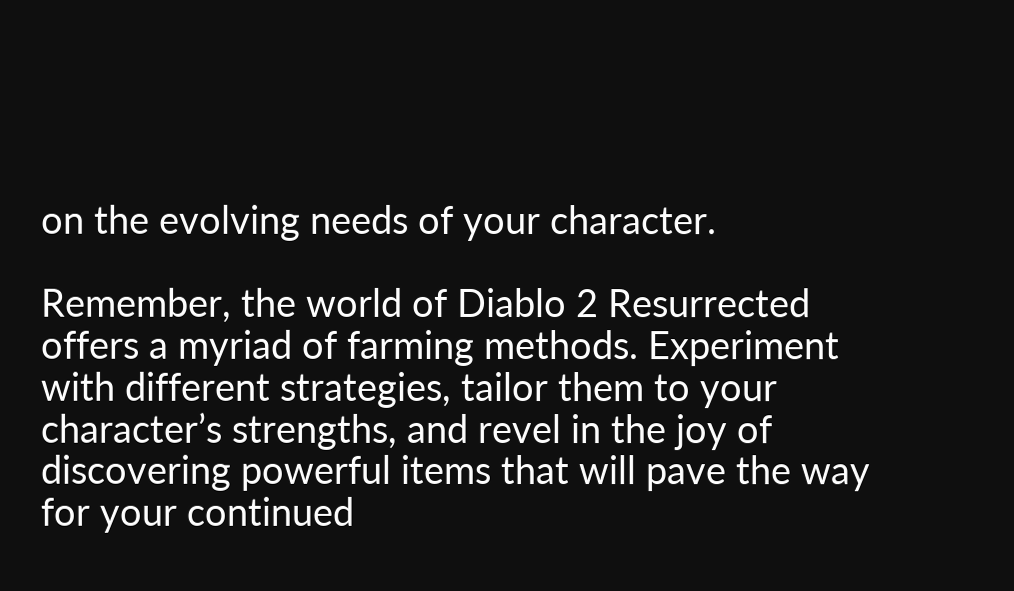on the evolving needs of your character.

Remember, the world of Diablo 2 Resurrected offers a myriad of farming methods. Experiment with different strategies, tailor them to your character’s strengths, and revel in the joy of discovering powerful items that will pave the way for your continued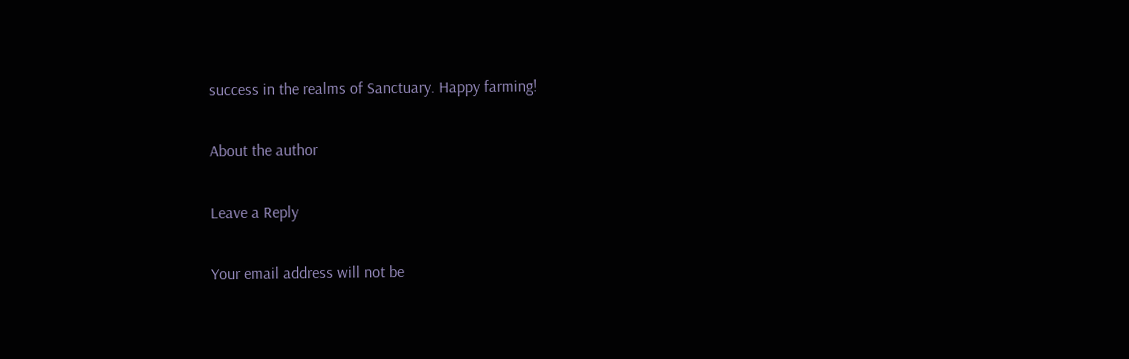success in the realms of Sanctuary. Happy farming!

About the author

Leave a Reply

Your email address will not be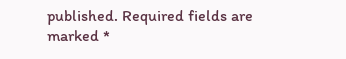published. Required fields are marked *